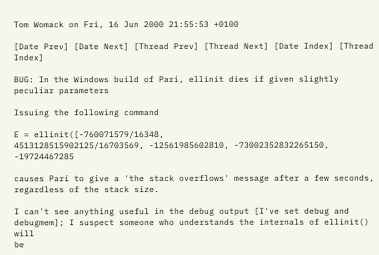Tom Womack on Fri, 16 Jun 2000 21:55:53 +0100

[Date Prev] [Date Next] [Thread Prev] [Thread Next] [Date Index] [Thread Index]

BUG: In the Windows build of Pari, ellinit dies if given slightly peculiar parameters

Issuing the following command

E = ellinit([-760071579/16348,
4513128515902125/16703569, -12561985602810, -73002352832265150, -19724467285

causes Pari to give a 'the stack overflows' message after a few seconds,
regardless of the stack size.

I can't see anything useful in the debug output [I've set debug and
debugmem]; I suspect someone who understands the internals of ellinit() will
be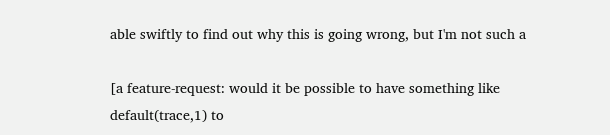able swiftly to find out why this is going wrong, but I'm not such a

[a feature-request: would it be possible to have something like
default(trace,1) to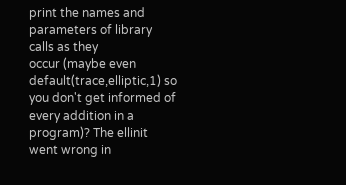print the names and parameters of library calls as they
occur (maybe even default(trace,elliptic,1) so you don't get informed of
every addition in a program)? The ellinit went wrong in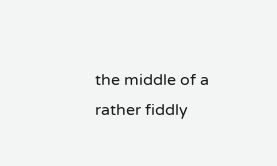the middle of a
rather fiddly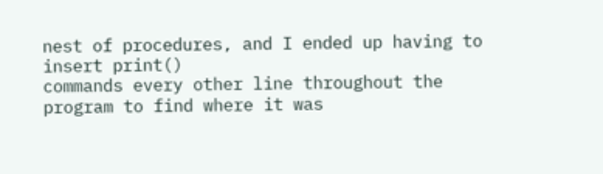nest of procedures, and I ended up having to insert print()
commands every other line throughout the program to find where it was